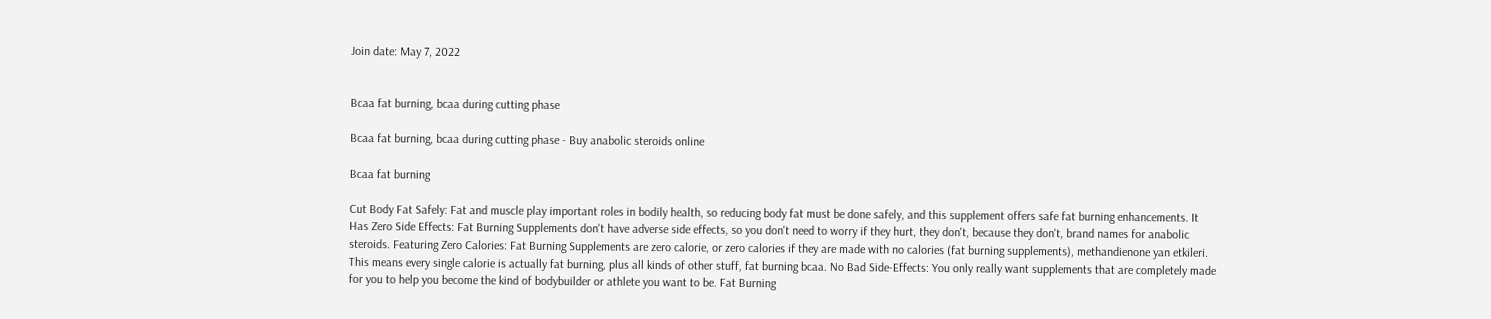Join date: May 7, 2022


Bcaa fat burning, bcaa during cutting phase

Bcaa fat burning, bcaa during cutting phase - Buy anabolic steroids online

Bcaa fat burning

Cut Body Fat Safely: Fat and muscle play important roles in bodily health, so reducing body fat must be done safely, and this supplement offers safe fat burning enhancements. It Has Zero Side Effects: Fat Burning Supplements don't have adverse side effects, so you don't need to worry if they hurt, they don't, because they don't, brand names for anabolic steroids. Featuring Zero Calories: Fat Burning Supplements are zero calorie, or zero calories if they are made with no calories (fat burning supplements), methandienone yan etkileri. This means every single calorie is actually fat burning, plus all kinds of other stuff, fat burning bcaa. No Bad Side-Effects: You only really want supplements that are completely made for you to help you become the kind of bodybuilder or athlete you want to be. Fat Burning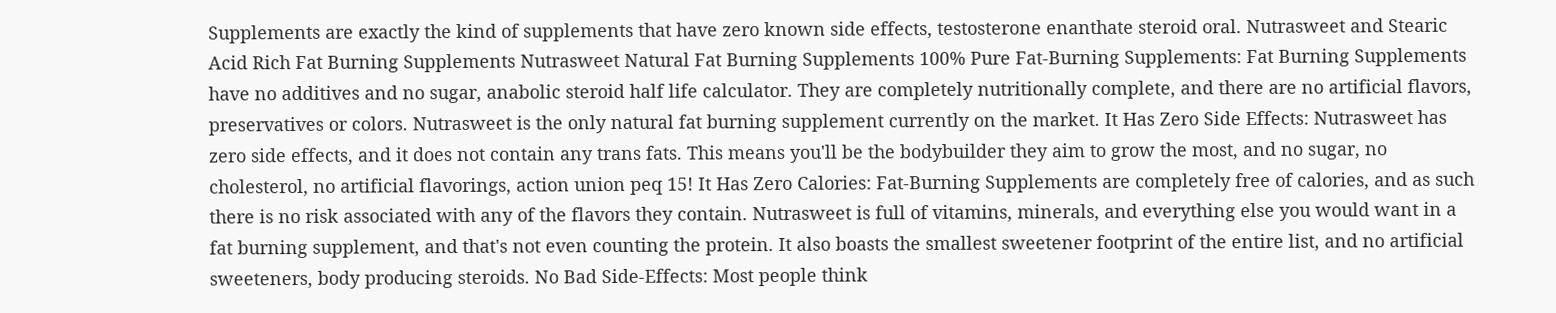Supplements are exactly the kind of supplements that have zero known side effects, testosterone enanthate steroid oral. Nutrasweet and Stearic Acid Rich Fat Burning Supplements Nutrasweet Natural Fat Burning Supplements 100% Pure Fat-Burning Supplements: Fat Burning Supplements have no additives and no sugar, anabolic steroid half life calculator. They are completely nutritionally complete, and there are no artificial flavors, preservatives or colors. Nutrasweet is the only natural fat burning supplement currently on the market. It Has Zero Side Effects: Nutrasweet has zero side effects, and it does not contain any trans fats. This means you'll be the bodybuilder they aim to grow the most, and no sugar, no cholesterol, no artificial flavorings, action union peq 15! It Has Zero Calories: Fat-Burning Supplements are completely free of calories, and as such there is no risk associated with any of the flavors they contain. Nutrasweet is full of vitamins, minerals, and everything else you would want in a fat burning supplement, and that's not even counting the protein. It also boasts the smallest sweetener footprint of the entire list, and no artificial sweeteners, body producing steroids. No Bad Side-Effects: Most people think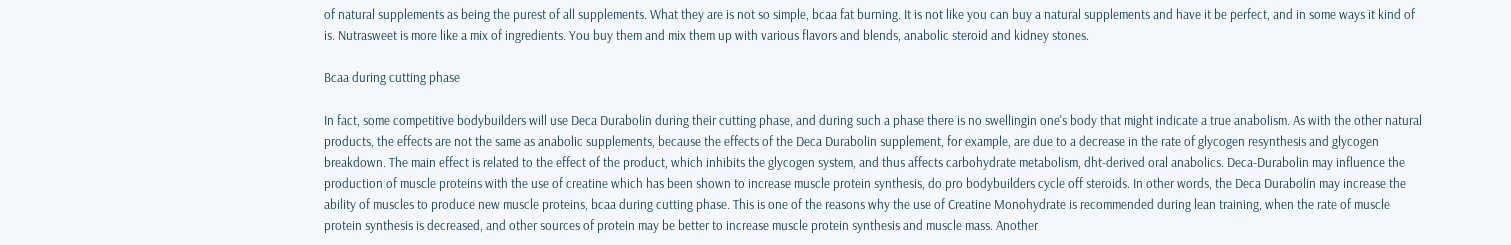of natural supplements as being the purest of all supplements. What they are is not so simple, bcaa fat burning. It is not like you can buy a natural supplements and have it be perfect, and in some ways it kind of is. Nutrasweet is more like a mix of ingredients. You buy them and mix them up with various flavors and blends, anabolic steroid and kidney stones.

Bcaa during cutting phase

In fact, some competitive bodybuilders will use Deca Durabolin during their cutting phase, and during such a phase there is no swellingin one's body that might indicate a true anabolism. As with the other natural products, the effects are not the same as anabolic supplements, because the effects of the Deca Durabolin supplement, for example, are due to a decrease in the rate of glycogen resynthesis and glycogen breakdown. The main effect is related to the effect of the product, which inhibits the glycogen system, and thus affects carbohydrate metabolism, dht-derived oral anabolics. Deca-Durabolin may influence the production of muscle proteins with the use of creatine which has been shown to increase muscle protein synthesis, do pro bodybuilders cycle off steroids. In other words, the Deca Durabolin may increase the ability of muscles to produce new muscle proteins, bcaa during cutting phase. This is one of the reasons why the use of Creatine Monohydrate is recommended during lean training, when the rate of muscle protein synthesis is decreased, and other sources of protein may be better to increase muscle protein synthesis and muscle mass. Another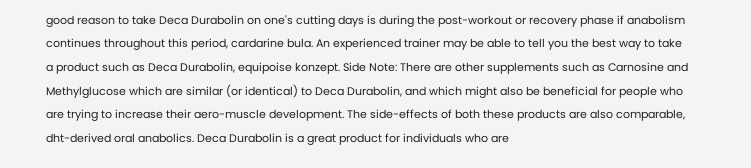good reason to take Deca Durabolin on one's cutting days is during the post-workout or recovery phase if anabolism continues throughout this period, cardarine bula. An experienced trainer may be able to tell you the best way to take a product such as Deca Durabolin, equipoise konzept. Side Note: There are other supplements such as Carnosine and Methylglucose which are similar (or identical) to Deca Durabolin, and which might also be beneficial for people who are trying to increase their aero-muscle development. The side-effects of both these products are also comparable, dht-derived oral anabolics. Deca Durabolin is a great product for individuals who are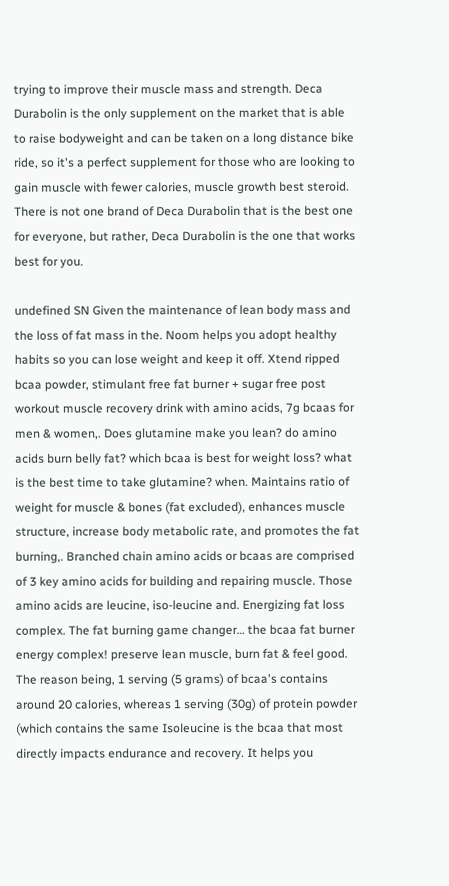trying to improve their muscle mass and strength. Deca Durabolin is the only supplement on the market that is able to raise bodyweight and can be taken on a long distance bike ride, so it's a perfect supplement for those who are looking to gain muscle with fewer calories, muscle growth best steroid. There is not one brand of Deca Durabolin that is the best one for everyone, but rather, Deca Durabolin is the one that works best for you.

undefined SN Given the maintenance of lean body mass and the loss of fat mass in the. Noom helps you adopt healthy habits so you can lose weight and keep it off. Xtend ripped bcaa powder, stimulant free fat burner + sugar free post workout muscle recovery drink with amino acids, 7g bcaas for men & women,. Does glutamine make you lean? do amino acids burn belly fat? which bcaa is best for weight loss? what is the best time to take glutamine? when. Maintains ratio of weight for muscle & bones (fat excluded), enhances muscle structure, increase body metabolic rate, and promotes the fat burning,. Branched chain amino acids or bcaas are comprised of 3 key amino acids for building and repairing muscle. Those amino acids are leucine, iso-leucine and. Energizing fat loss complex. The fat burning game changer… the bcaa fat burner energy complex! preserve lean muscle, burn fat & feel good. The reason being, 1 serving (5 grams) of bcaa's contains around 20 calories, whereas 1 serving (30g) of protein powder (which contains the same Isoleucine is the bcaa that most directly impacts endurance and recovery. It helps you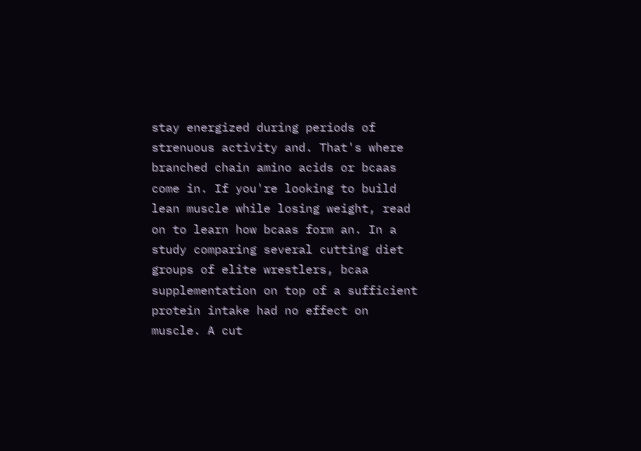stay energized during periods of strenuous activity and. That's where branched chain amino acids or bcaas come in. If you're looking to build lean muscle while losing weight, read on to learn how bcaas form an. In a study comparing several cutting diet groups of elite wrestlers, bcaa supplementation on top of a sufficient protein intake had no effect on muscle. A cut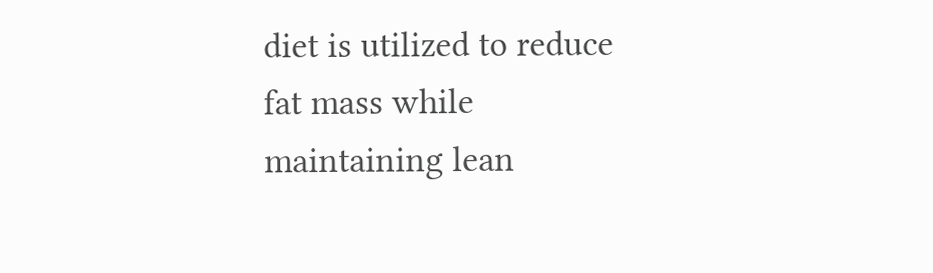diet is utilized to reduce fat mass while maintaining lean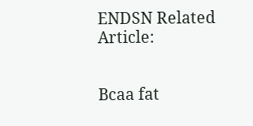ENDSN Related Article:


Bcaa fat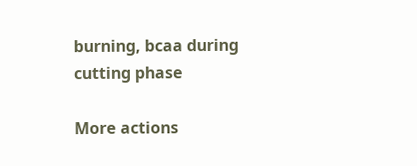burning, bcaa during cutting phase

More actions